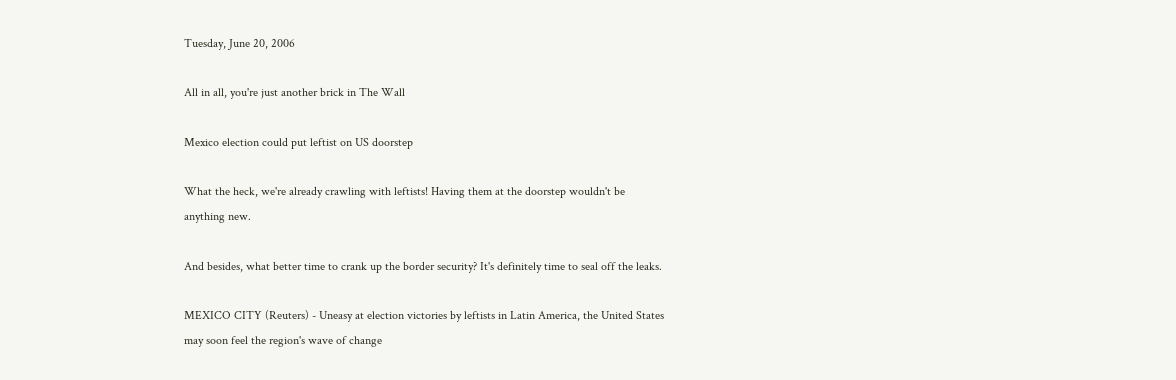Tuesday, June 20, 2006

All in all, you're just another brick in The Wall

Mexico election could put leftist on US doorstep

What the heck, we're already crawling with leftists! Having them at the doorstep wouldn't be anything new.

And besides, what better time to crank up the border security? It's definitely time to seal off the leaks.

MEXICO CITY (Reuters) - Uneasy at election victories by leftists in Latin America, the United States may soon feel the region's wave of change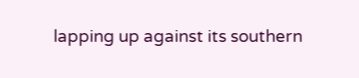lapping up against its southern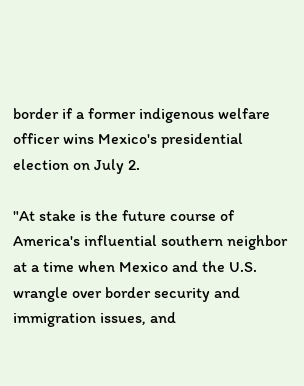border if a former indigenous welfare officer wins Mexico's presidential election on July 2.

"At stake is the future course of America's influential southern neighbor at a time when Mexico and the U.S. wrangle over border security and immigration issues, and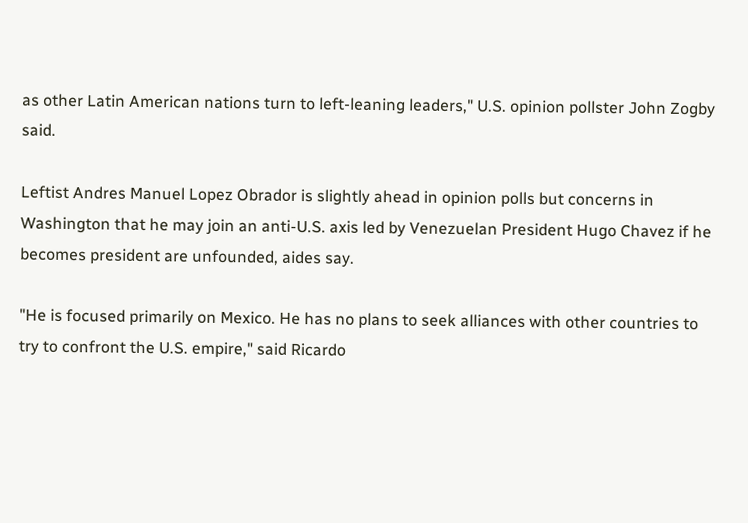as other Latin American nations turn to left-leaning leaders," U.S. opinion pollster John Zogby said.

Leftist Andres Manuel Lopez Obrador is slightly ahead in opinion polls but concerns in Washington that he may join an anti-U.S. axis led by Venezuelan President Hugo Chavez if he becomes president are unfounded, aides say.

"He is focused primarily on Mexico. He has no plans to seek alliances with other countries to try to confront the U.S. empire," said Ricardo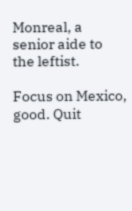Monreal, a senior aide to the leftist.

Focus on Mexico, good. Quit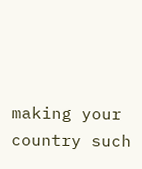making your country such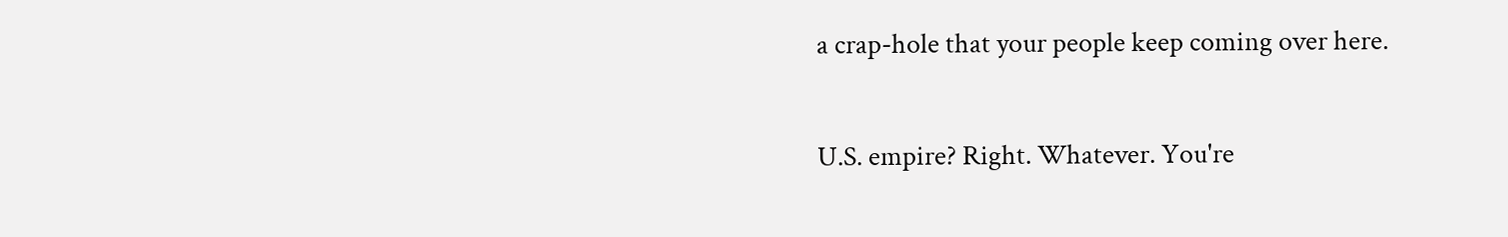a crap-hole that your people keep coming over here.

U.S. empire? Right. Whatever. You're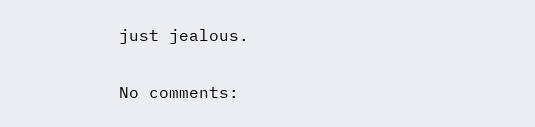just jealous.

No comments: